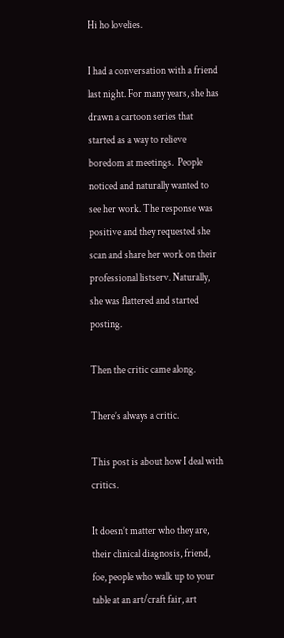Hi ho lovelies.

I had a conversation with a friend last night. For many years, she has drawn a cartoon series that started as a way to relieve boredom at meetings.  People noticed and naturally wanted to see her work. The response was positive and they requested she scan and share her work on their professional listserv. Naturally, she was flattered and started posting.

Then the critic came along.

There’s always a critic.

This post is about how I deal with critics.

It doesn’t matter who they are, their clinical diagnosis, friend, foe, people who walk up to your table at an art/craft fair, art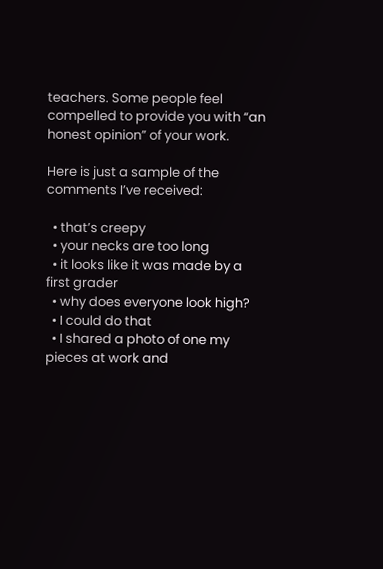teachers. Some people feel compelled to provide you with “an honest opinion” of your work.

Here is just a sample of the comments I’ve received:

  • that’s creepy
  • your necks are too long
  • it looks like it was made by a first grader
  • why does everyone look high?
  • I could do that
  • I shared a photo of one my pieces at work and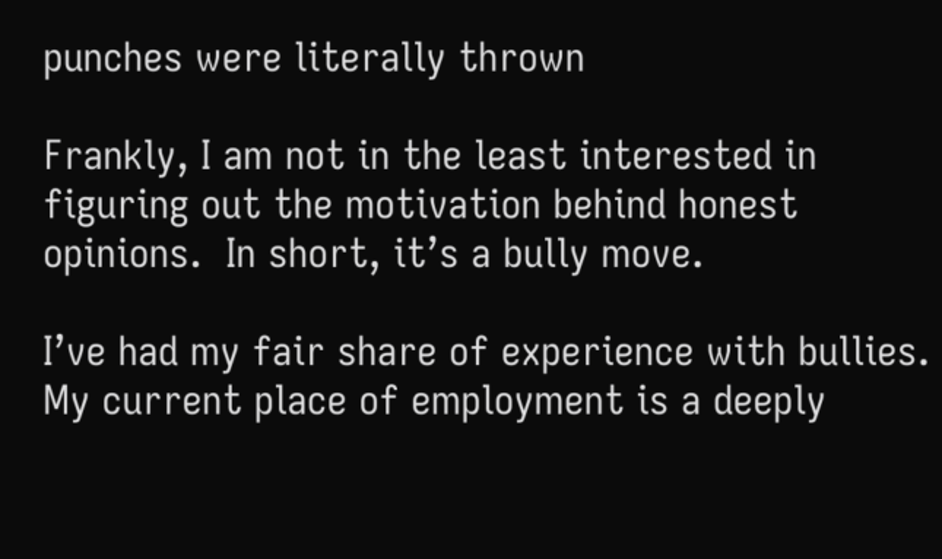punches were literally thrown

Frankly, I am not in the least interested in figuring out the motivation behind honest opinions.  In short, it’s a bully move.

I’ve had my fair share of experience with bullies. My current place of employment is a deeply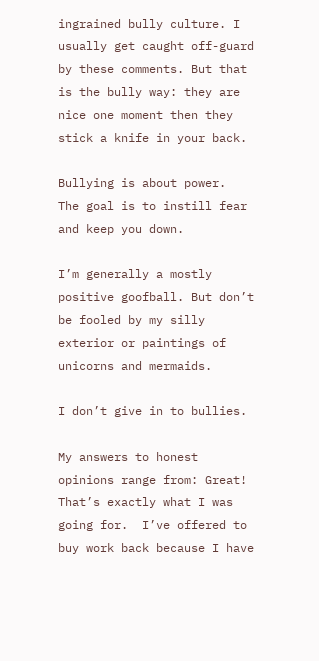ingrained bully culture. I usually get caught off-guard by these comments. But that is the bully way: they are nice one moment then they stick a knife in your back.

Bullying is about power.  The goal is to instill fear and keep you down.

I’m generally a mostly positive goofball. But don’t be fooled by my silly exterior or paintings of unicorns and mermaids.

I don’t give in to bullies.

My answers to honest opinions range from: Great! That’s exactly what I was going for.  I’ve offered to buy work back because I have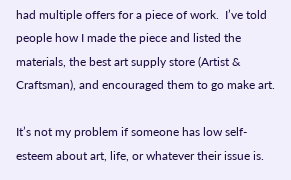had multiple offers for a piece of work.  I’ve told people how I made the piece and listed the materials, the best art supply store (Artist & Craftsman), and encouraged them to go make art.

It’s not my problem if someone has low self-esteem about art, life, or whatever their issue is.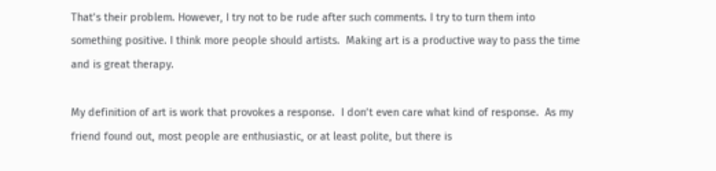That’s their problem. However, I try not to be rude after such comments. I try to turn them into something positive. I think more people should artists.  Making art is a productive way to pass the time and is great therapy.

My definition of art is work that provokes a response.  I don’t even care what kind of response.  As my friend found out, most people are enthusiastic, or at least polite, but there is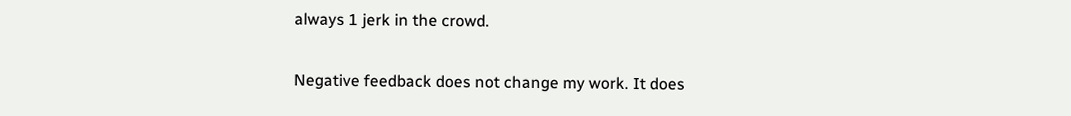always 1 jerk in the crowd.

Negative feedback does not change my work. It does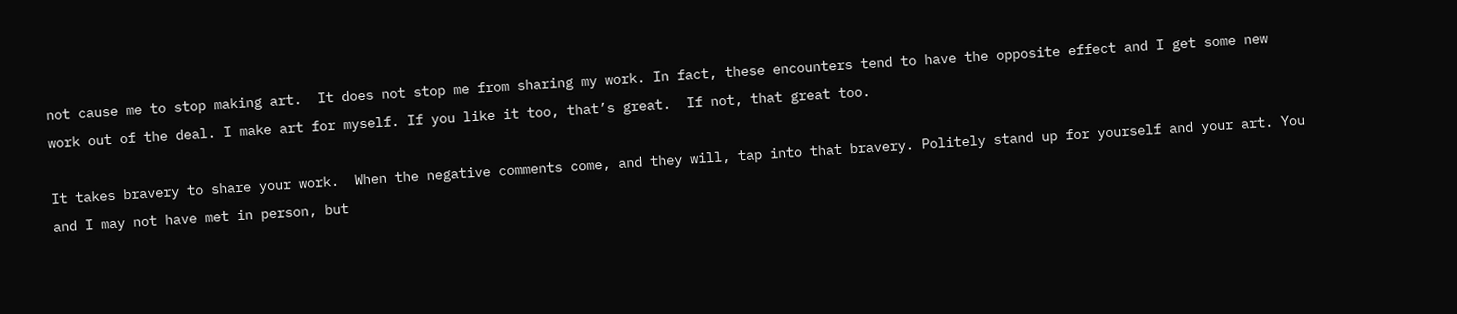not cause me to stop making art.  It does not stop me from sharing my work. In fact, these encounters tend to have the opposite effect and I get some new work out of the deal. I make art for myself. If you like it too, that’s great.  If not, that great too.

It takes bravery to share your work.  When the negative comments come, and they will, tap into that bravery. Politely stand up for yourself and your art. You and I may not have met in person, but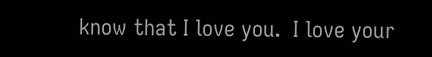know that I love you.  I love your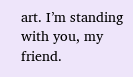art. I’m standing with you, my friend.